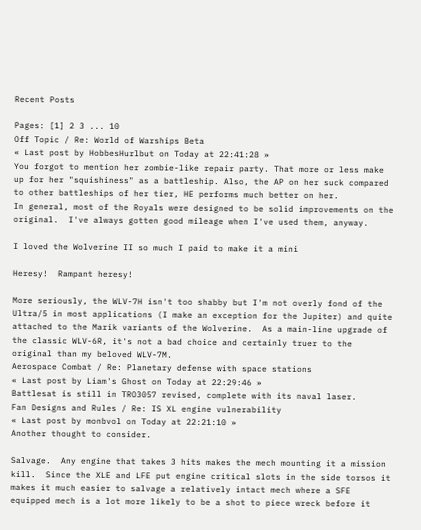Recent Posts

Pages: [1] 2 3 ... 10
Off Topic / Re: World of Warships Beta
« Last post by HobbesHurlbut on Today at 22:41:28 »
You forgot to mention her zombie-like repair party. That more or less make up for her "squishiness" as a battleship. Also, the AP on her suck compared to other battleships of her tier, HE performs much better on her.
In general, most of the Royals were designed to be solid improvements on the original.  I've always gotten good mileage when I've used them, anyway.

I loved the Wolverine II so much I paid to make it a mini

Heresy!  Rampant heresy!

More seriously, the WLV-7H isn't too shabby but I'm not overly fond of the Ultra/5 in most applications (I make an exception for the Jupiter) and quite attached to the Marik variants of the Wolverine.  As a main-line upgrade of the classic WLV-6R, it's not a bad choice and certainly truer to the original than my beloved WLV-7M.
Aerospace Combat / Re: Planetary defense with space stations
« Last post by Liam's Ghost on Today at 22:29:46 »
Battlesat is still in TRO3057 revised, complete with its naval laser.
Fan Designs and Rules / Re: IS XL engine vulnerability
« Last post by monbvol on Today at 22:21:10 »
Another thought to consider.

Salvage.  Any engine that takes 3 hits makes the mech mounting it a mission kill.  Since the XLE and LFE put engine critical slots in the side torsos it makes it much easier to salvage a relatively intact mech where a SFE equipped mech is a lot more likely to be a shot to piece wreck before it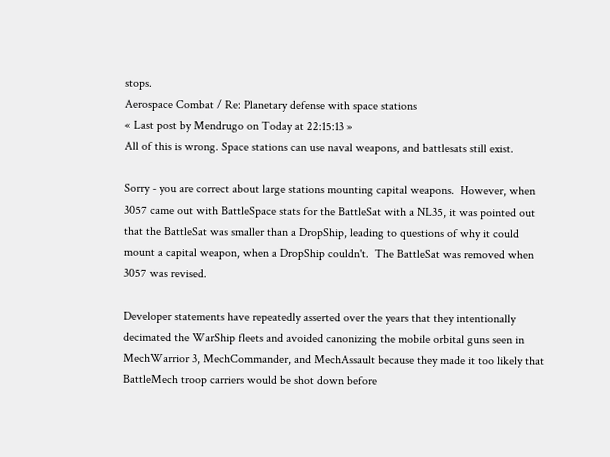stops.
Aerospace Combat / Re: Planetary defense with space stations
« Last post by Mendrugo on Today at 22:15:13 »
All of this is wrong. Space stations can use naval weapons, and battlesats still exist.

Sorry - you are correct about large stations mounting capital weapons.  However, when 3057 came out with BattleSpace stats for the BattleSat with a NL35, it was pointed out that the BattleSat was smaller than a DropShip, leading to questions of why it could mount a capital weapon, when a DropShip couldn't.  The BattleSat was removed when 3057 was revised.

Developer statements have repeatedly asserted over the years that they intentionally decimated the WarShip fleets and avoided canonizing the mobile orbital guns seen in MechWarrior 3, MechCommander, and MechAssault because they made it too likely that BattleMech troop carriers would be shot down before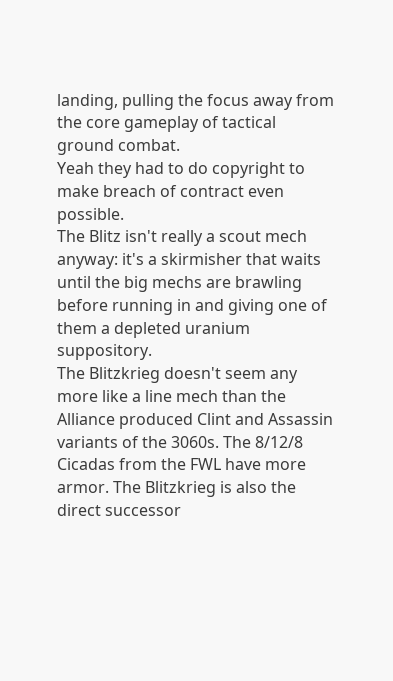landing, pulling the focus away from the core gameplay of tactical ground combat.
Yeah they had to do copyright to make breach of contract even possible.
The Blitz isn't really a scout mech anyway: it's a skirmisher that waits until the big mechs are brawling before running in and giving one of them a depleted uranium suppository.
The Blitzkrieg doesn't seem any more like a line mech than the Alliance produced Clint and Assassin variants of the 3060s. The 8/12/8 Cicadas from the FWL have more armor. The Blitzkrieg is also the direct successor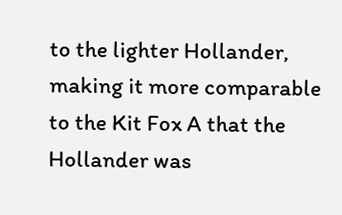to the lighter Hollander, making it more comparable to the Kit Fox A that the Hollander was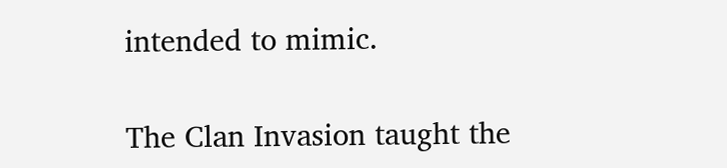intended to mimic.

The Clan Invasion taught the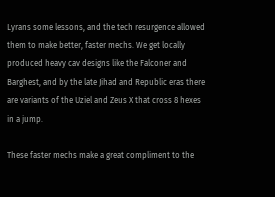Lyrans some lessons, and the tech resurgence allowed them to make better, faster mechs. We get locally produced heavy cav designs like the Falconer and Barghest, and by the late Jihad and Republic eras there are variants of the Uziel and Zeus X that cross 8 hexes in a jump.

These faster mechs make a great compliment to the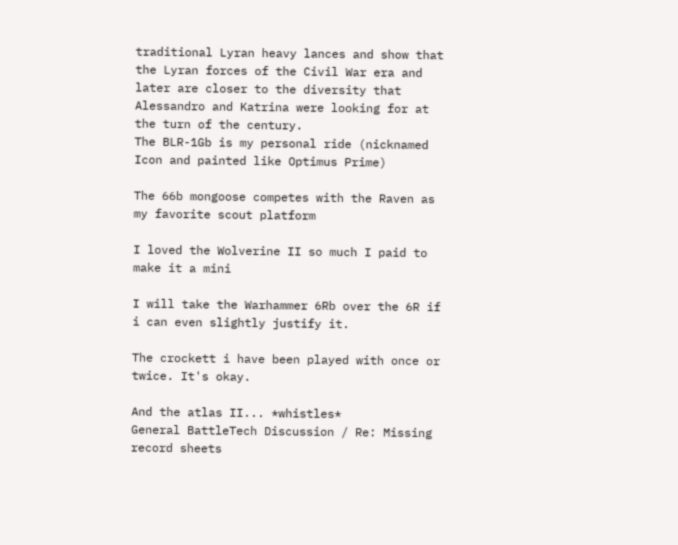traditional Lyran heavy lances and show that the Lyran forces of the Civil War era and later are closer to the diversity that Alessandro and Katrina were looking for at the turn of the century.
The BLR-1Gb is my personal ride (nicknamed Icon and painted like Optimus Prime)

The 66b mongoose competes with the Raven as my favorite scout platform

I loved the Wolverine II so much I paid to make it a mini

I will take the Warhammer 6Rb over the 6R if i can even slightly justify it.

The crockett i have been played with once or twice. It's okay.

And the atlas II... *whistles*
General BattleTech Discussion / Re: Missing record sheets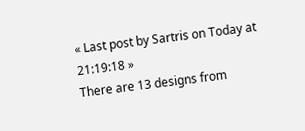« Last post by Sartris on Today at 21:19:18 »
There are 13 designs from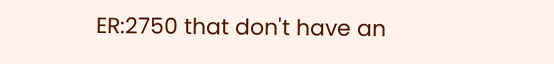ER:2750 that don't have an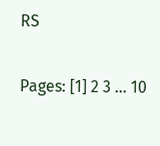RS

Pages: [1] 2 3 ... 10